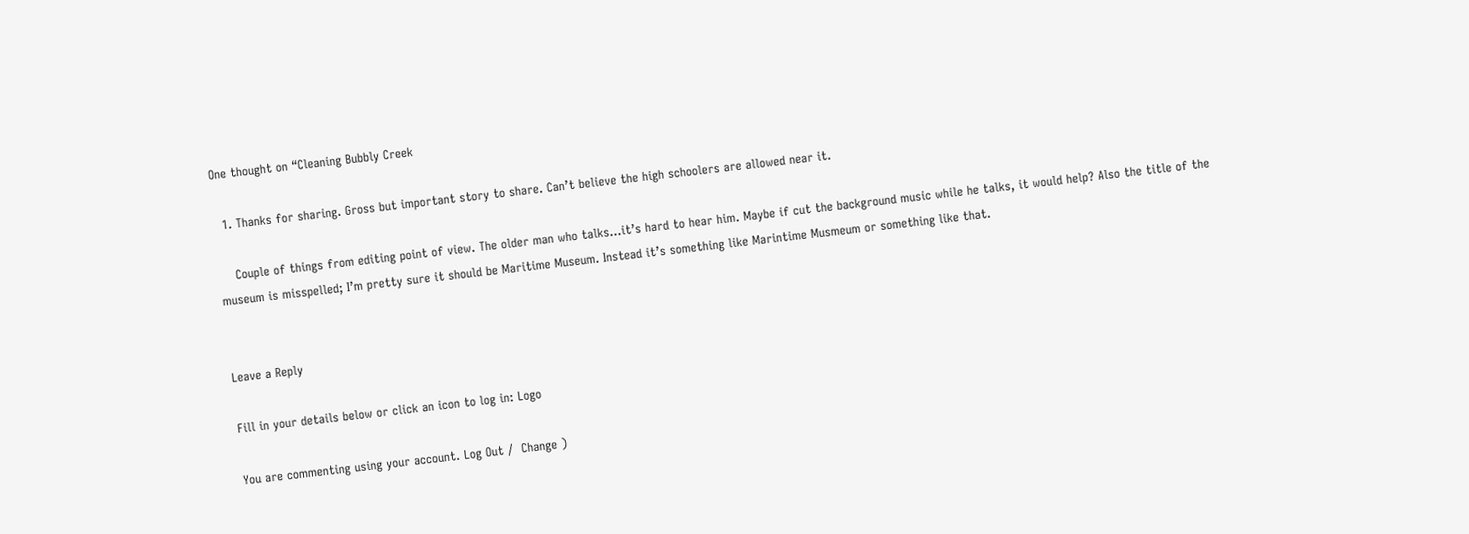One thought on “Cleaning Bubbly Creek

  1. Thanks for sharing. Gross but important story to share. Can’t believe the high schoolers are allowed near it.

    Couple of things from editing point of view. The older man who talks…it’s hard to hear him. Maybe if cut the background music while he talks, it would help? Also the title of the museum is misspelled; I’m pretty sure it should be Maritime Museum. Instead it’s something like Marintime Musmeum or something like that.


Leave a Reply

Fill in your details below or click an icon to log in: Logo

You are commenting using your account. Log Out /  Change )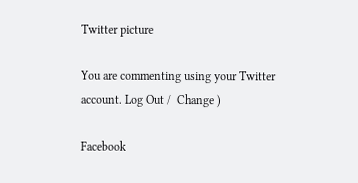Twitter picture

You are commenting using your Twitter account. Log Out /  Change )

Facebook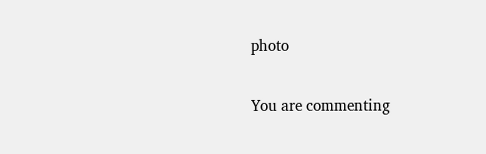photo

You are commenting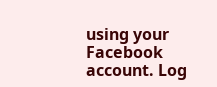using your Facebook account. Log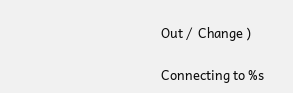Out /  Change )

Connecting to %s